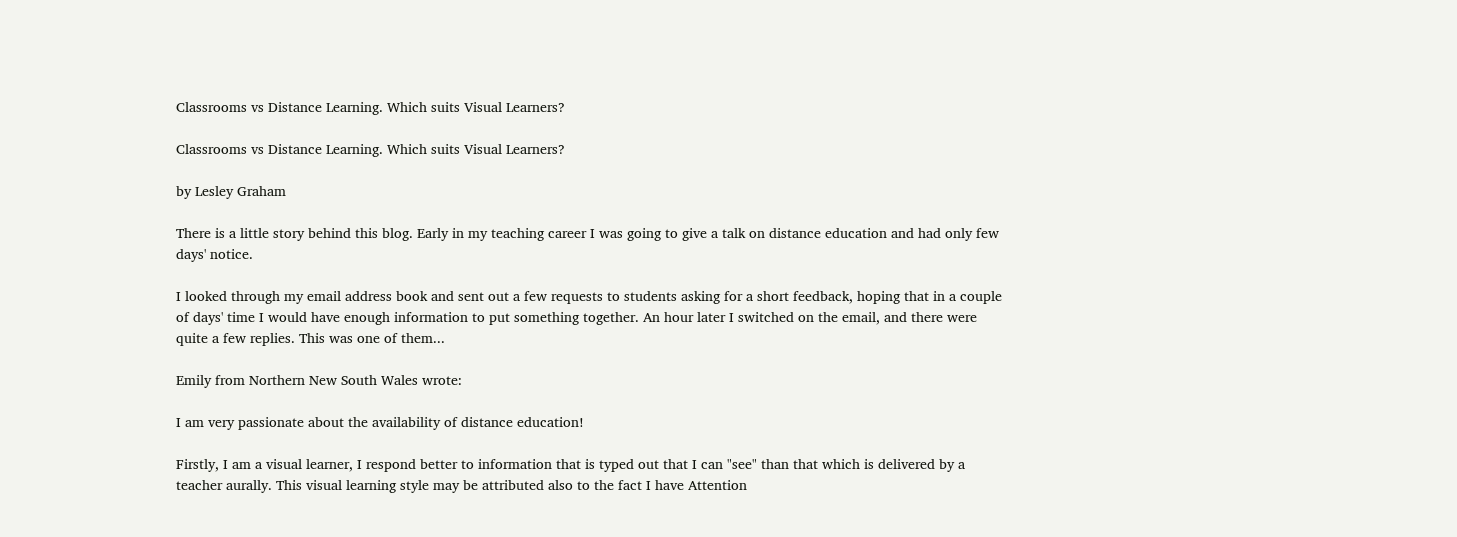Classrooms vs Distance Learning. Which suits Visual Learners?

Classrooms vs Distance Learning. Which suits Visual Learners?

by Lesley Graham

There is a little story behind this blog. Early in my teaching career I was going to give a talk on distance education and had only few days' notice.

I looked through my email address book and sent out a few requests to students asking for a short feedback, hoping that in a couple of days' time I would have enough information to put something together. An hour later I switched on the email, and there were quite a few replies. This was one of them...

Emily from Northern New South Wales wrote:

I am very passionate about the availability of distance education!

Firstly, I am a visual learner, I respond better to information that is typed out that I can "see" than that which is delivered by a teacher aurally. This visual learning style may be attributed also to the fact I have Attention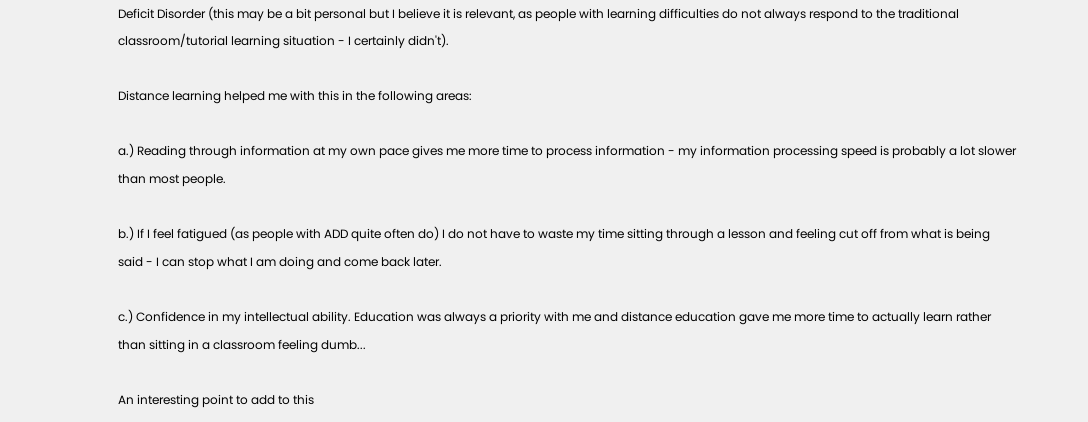Deficit Disorder (this may be a bit personal but I believe it is relevant, as people with learning difficulties do not always respond to the traditional classroom/tutorial learning situation - I certainly didn't).

Distance learning helped me with this in the following areas:

a.) Reading through information at my own pace gives me more time to process information - my information processing speed is probably a lot slower than most people.

b.) If I feel fatigued (as people with ADD quite often do) I do not have to waste my time sitting through a lesson and feeling cut off from what is being said - I can stop what I am doing and come back later.

c.) Confidence in my intellectual ability. Education was always a priority with me and distance education gave me more time to actually learn rather than sitting in a classroom feeling dumb...

An interesting point to add to this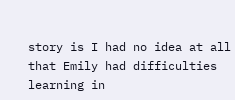story is I had no idea at all that Emily had difficulties learning in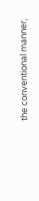the conventional manner,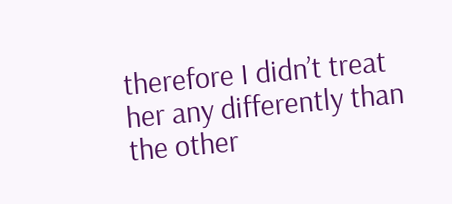therefore I didn’t treat her any differently than the other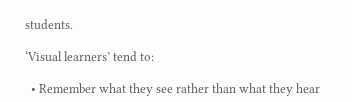students.

‘Visual learners’ tend to:

  • Remember what they see rather than what they hear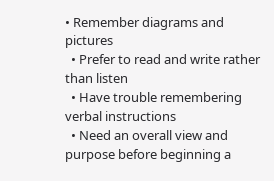• Remember diagrams and pictures
  • Prefer to read and write rather than listen
  • Have trouble remembering verbal instructions
  • Need an overall view and purpose before beginning a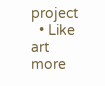project
  • Like art more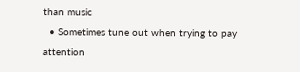than music
  • Sometimes tune out when trying to pay attention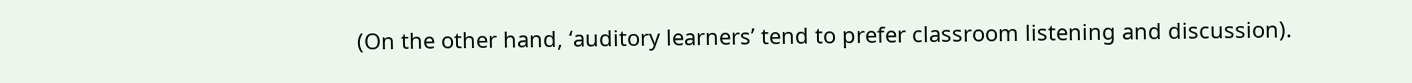(On the other hand, ‘auditory learners’ tend to prefer classroom listening and discussion).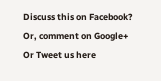Discuss this on Facebook?
Or, comment on Google+
Or Tweet us here